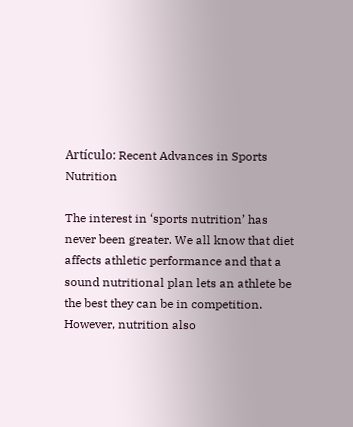Artículo: Recent Advances in Sports Nutrition

The interest in ‘sports nutrition’ has never been greater. We all know that diet affects athletic performance and that a sound nutritional plan lets an athlete be the best they can be in competition. However, nutrition also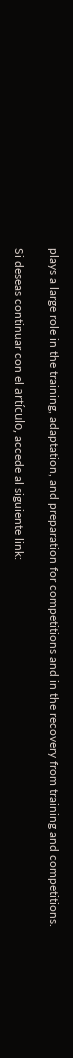plays a large role in the training, adaptation, and preparation for competitions and in the recovery from training and competitions.

Si deseas continuar con el artículo, accede al siguiente link: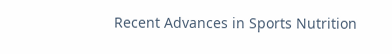Recent Advances in Sports Nutrition